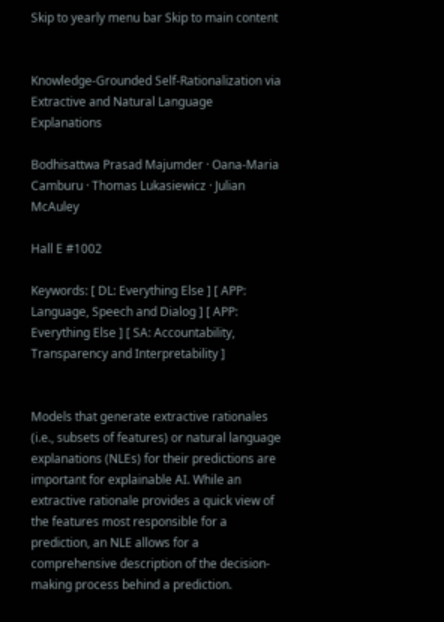Skip to yearly menu bar Skip to main content


Knowledge-Grounded Self-Rationalization via Extractive and Natural Language Explanations

Bodhisattwa Prasad Majumder · Oana-Maria Camburu · Thomas Lukasiewicz · Julian McAuley

Hall E #1002

Keywords: [ DL: Everything Else ] [ APP: Language, Speech and Dialog ] [ APP: Everything Else ] [ SA: Accountability, Transparency and Interpretability ]


Models that generate extractive rationales (i.e., subsets of features) or natural language explanations (NLEs) for their predictions are important for explainable AI. While an extractive rationale provides a quick view of the features most responsible for a prediction, an NLE allows for a comprehensive description of the decision-making process behind a prediction.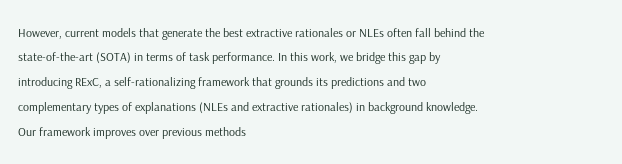However, current models that generate the best extractive rationales or NLEs often fall behind the state-of-the-art (SOTA) in terms of task performance. In this work, we bridge this gap by introducing RExC, a self-rationalizing framework that grounds its predictions and two complementary types of explanations (NLEs and extractive rationales) in background knowledge. Our framework improves over previous methods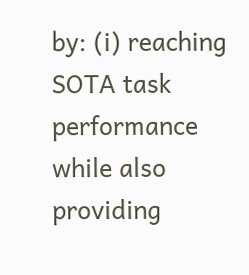by: (i) reaching SOTA task performance while also providing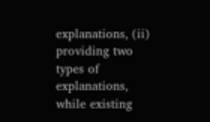explanations, (ii) providing two types of explanations, while existing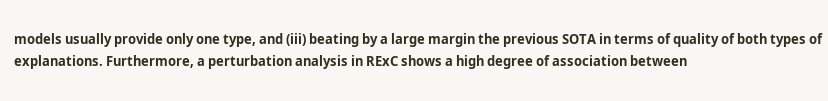models usually provide only one type, and (iii) beating by a large margin the previous SOTA in terms of quality of both types of explanations. Furthermore, a perturbation analysis in RExC shows a high degree of association between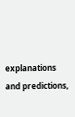explanations and predictions,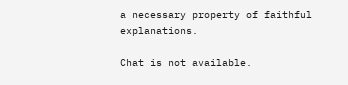a necessary property of faithful explanations.

Chat is not available.